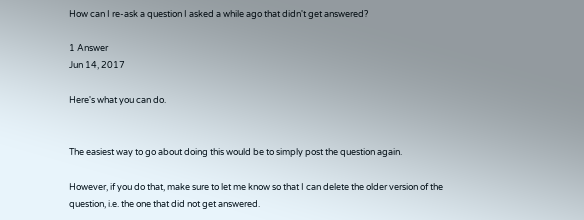How can I re-ask a question I asked a while ago that didn't get answered?

1 Answer
Jun 14, 2017

Here's what you can do.


The easiest way to go about doing this would be to simply post the question again.

However, if you do that, make sure to let me know so that I can delete the older version of the question, i.e. the one that did not get answered.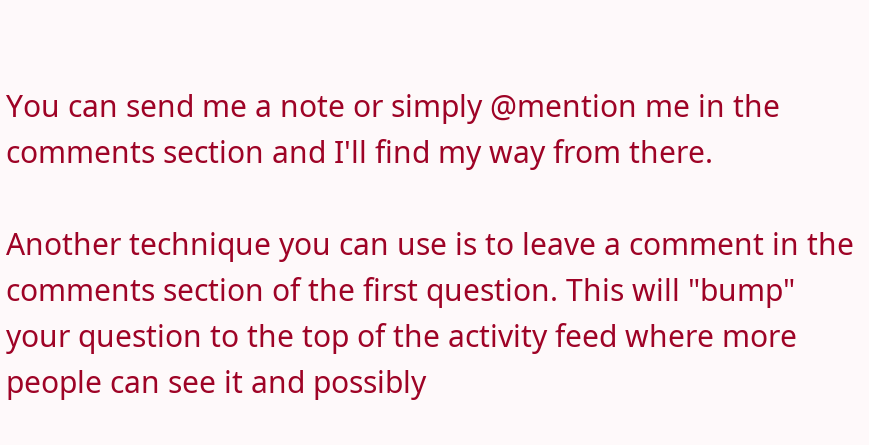You can send me a note or simply @mention me in the comments section and I'll find my way from there.

Another technique you can use is to leave a comment in the comments section of the first question. This will "bump" your question to the top of the activity feed where more people can see it and possibly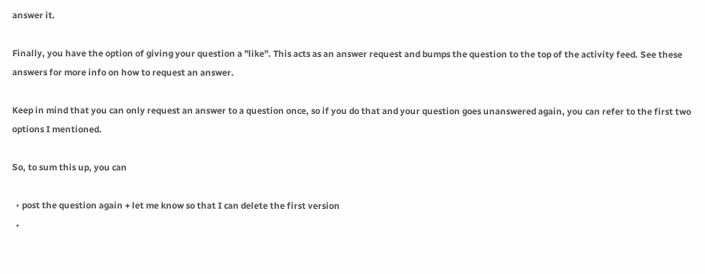answer it.

Finally, you have the option of giving your question a "like". This acts as an answer request and bumps the question to the top of the activity feed. See these answers for more info on how to request an answer.

Keep in mind that you can only request an answer to a question once, so if you do that and your question goes unanswered again, you can refer to the first two options I mentioned.

So, to sum this up, you can

  • post the question again + let me know so that I can delete the first version
  •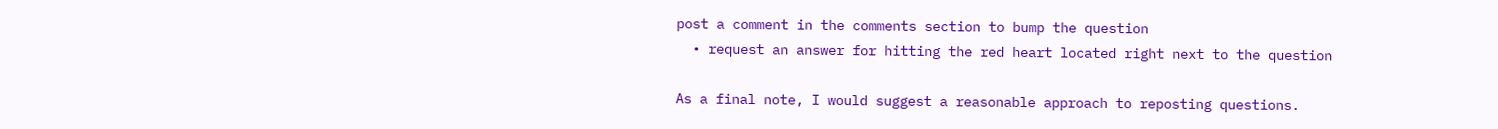post a comment in the comments section to bump the question
  • request an answer for hitting the red heart located right next to the question

As a final note, I would suggest a reasonable approach to reposting questions.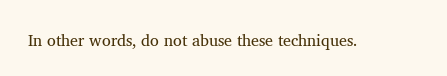In other words, do not abuse these techniques.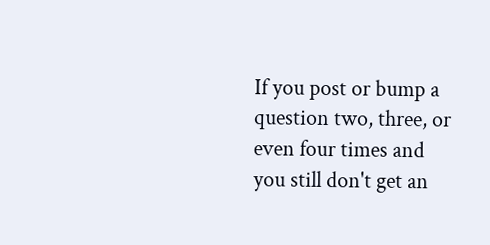If you post or bump a question two, three, or even four times and you still don't get an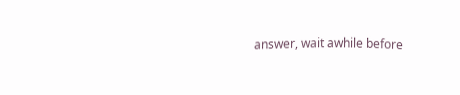answer, wait awhile before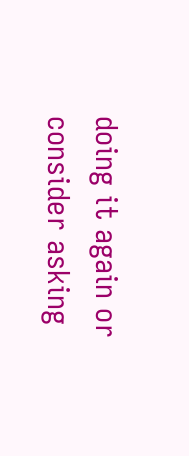doing it again or consider asking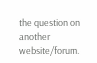the question on another website/forum.